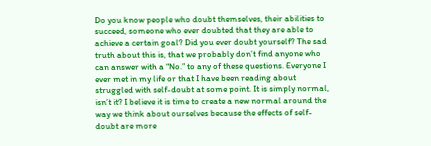Do you know people who doubt themselves, their abilities to succeed, someone who ever doubted that they are able to achieve a certain goal? Did you ever doubt yourself? The sad truth about this is, that we probably don’t find anyone who can answer with a “No.” to any of these questions. Everyone I ever met in my life or that I have been reading about struggled with self-doubt at some point. It is simply normal, isn’t it? I believe it is time to create a new normal around the way we think about ourselves because the effects of self-doubt are more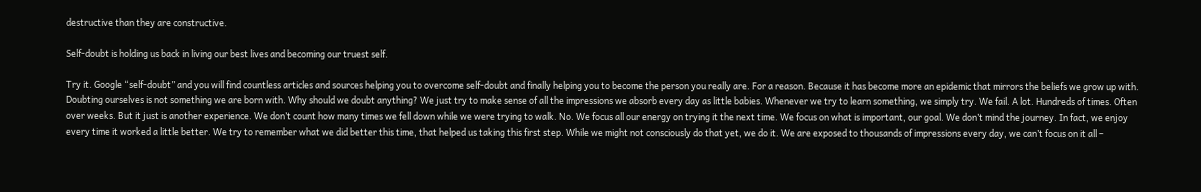destructive than they are constructive.

Self-doubt is holding us back in living our best lives and becoming our truest self.

Try it. Google “self-doubt” and you will find countless articles and sources helping you to overcome self-doubt and finally helping you to become the person you really are. For a reason. Because it has become more an epidemic that mirrors the beliefs we grow up with. Doubting ourselves is not something we are born with. Why should we doubt anything? We just try to make sense of all the impressions we absorb every day as little babies. Whenever we try to learn something, we simply try. We fail. A lot. Hundreds of times. Often over weeks. But it just is another experience. We don’t count how many times we fell down while we were trying to walk. No. We focus all our energy on trying it the next time. We focus on what is important, our goal. We don’t mind the journey. In fact, we enjoy every time it worked a little better. We try to remember what we did better this time, that helped us taking this first step. While we might not consciously do that yet, we do it. We are exposed to thousands of impressions every day, we can’t focus on it all –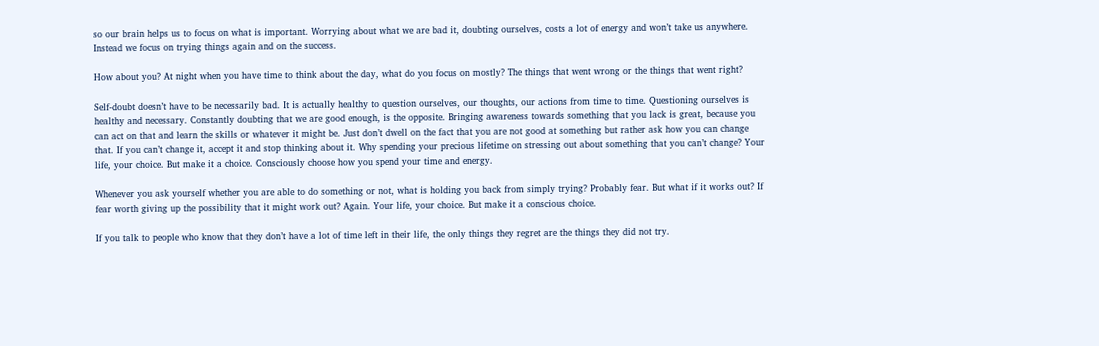so our brain helps us to focus on what is important. Worrying about what we are bad it, doubting ourselves, costs a lot of energy and won’t take us anywhere. Instead we focus on trying things again and on the success.

How about you? At night when you have time to think about the day, what do you focus on mostly? The things that went wrong or the things that went right?

Self-doubt doesn’t have to be necessarily bad. It is actually healthy to question ourselves, our thoughts, our actions from time to time. Questioning ourselves is healthy and necessary. Constantly doubting that we are good enough, is the opposite. Bringing awareness towards something that you lack is great, because you can act on that and learn the skills or whatever it might be. Just don’t dwell on the fact that you are not good at something but rather ask how you can change that. If you can’t change it, accept it and stop thinking about it. Why spending your precious lifetime on stressing out about something that you can’t change? Your life, your choice. But make it a choice. Consciously choose how you spend your time and energy.

Whenever you ask yourself whether you are able to do something or not, what is holding you back from simply trying? Probably fear. But what if it works out? If fear worth giving up the possibility that it might work out? Again. Your life, your choice. But make it a conscious choice.

If you talk to people who know that they don’t have a lot of time left in their life, the only things they regret are the things they did not try.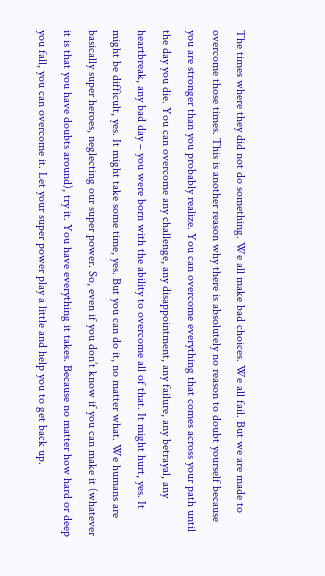The times where they did not do something. We all make bad choices. We all fail. But we are made to overcome those times. This is another reason why there is absolutely no reason to doubt yourself because you are stronger than you probably realize. You can overcome everything that comes across your path until the day you die. You can overcome any challenge, any disappointment, any failure, any betrayal, any heartbreak, any bad day – you were born with the ability to overcome all of that. It might hurt, yes. It might be difficult, yes. It might take some time, yes. But you can do it, no matter what. We humans are basically super heroes, neglecting our super power. So, even if you don’t know if you can make it (whatever it is that you have doubts around), try it. You have everything it takes. Because no matter how hard or deep you fall, you can overcome it. Let your super power play a little and help you to get back up.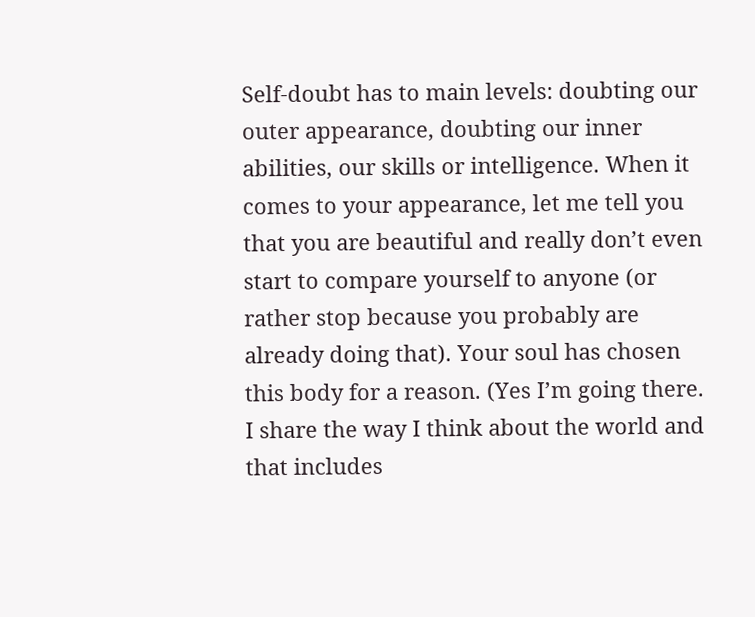Self-doubt has to main levels: doubting our outer appearance, doubting our inner abilities, our skills or intelligence. When it comes to your appearance, let me tell you that you are beautiful and really don’t even start to compare yourself to anyone (or rather stop because you probably are already doing that). Your soul has chosen this body for a reason. (Yes I’m going there. I share the way I think about the world and that includes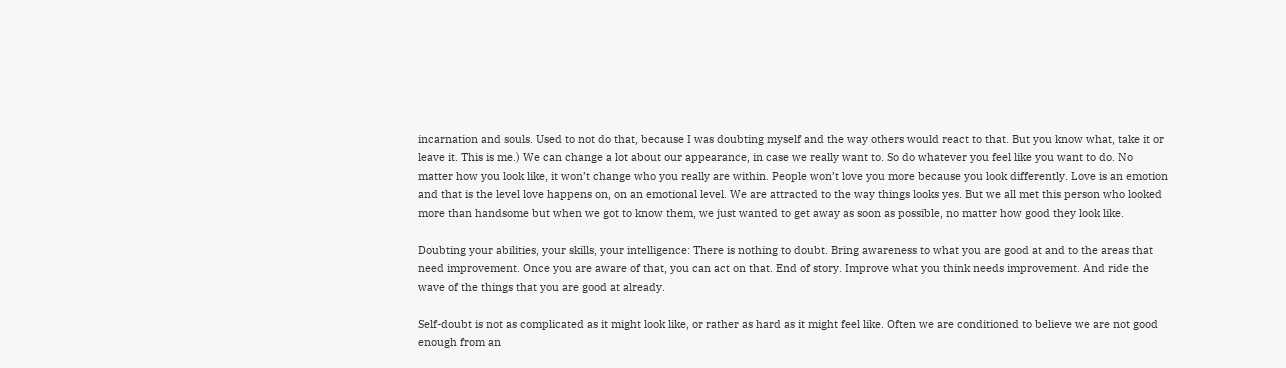incarnation and souls. Used to not do that, because I was doubting myself and the way others would react to that. But you know what, take it or leave it. This is me.) We can change a lot about our appearance, in case we really want to. So do whatever you feel like you want to do. No matter how you look like, it won’t change who you really are within. People won’t love you more because you look differently. Love is an emotion and that is the level love happens on, on an emotional level. We are attracted to the way things looks yes. But we all met this person who looked more than handsome but when we got to know them, we just wanted to get away as soon as possible, no matter how good they look like.

Doubting your abilities, your skills, your intelligence: There is nothing to doubt. Bring awareness to what you are good at and to the areas that need improvement. Once you are aware of that, you can act on that. End of story. Improve what you think needs improvement. And ride the wave of the things that you are good at already.

Self-doubt is not as complicated as it might look like, or rather as hard as it might feel like. Often we are conditioned to believe we are not good enough from an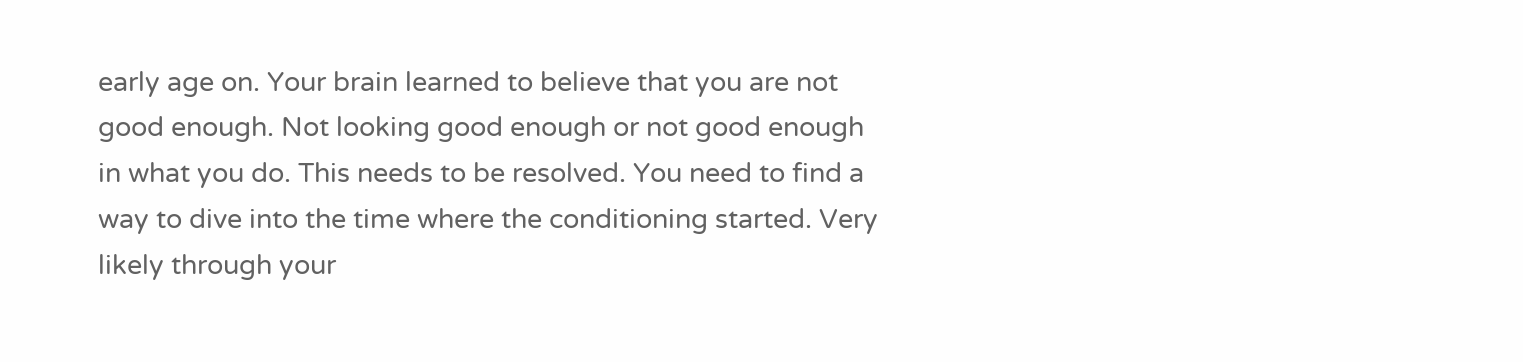early age on. Your brain learned to believe that you are not good enough. Not looking good enough or not good enough in what you do. This needs to be resolved. You need to find a way to dive into the time where the conditioning started. Very likely through your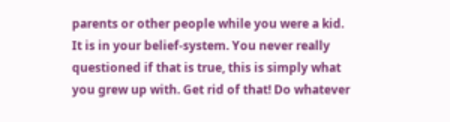parents or other people while you were a kid. It is in your belief-system. You never really questioned if that is true, this is simply what you grew up with. Get rid of that! Do whatever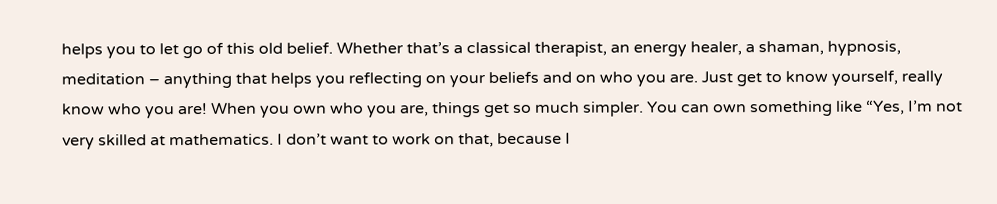helps you to let go of this old belief. Whether that’s a classical therapist, an energy healer, a shaman, hypnosis, meditation – anything that helps you reflecting on your beliefs and on who you are. Just get to know yourself, really know who you are! When you own who you are, things get so much simpler. You can own something like “Yes, I’m not very skilled at mathematics. I don’t want to work on that, because I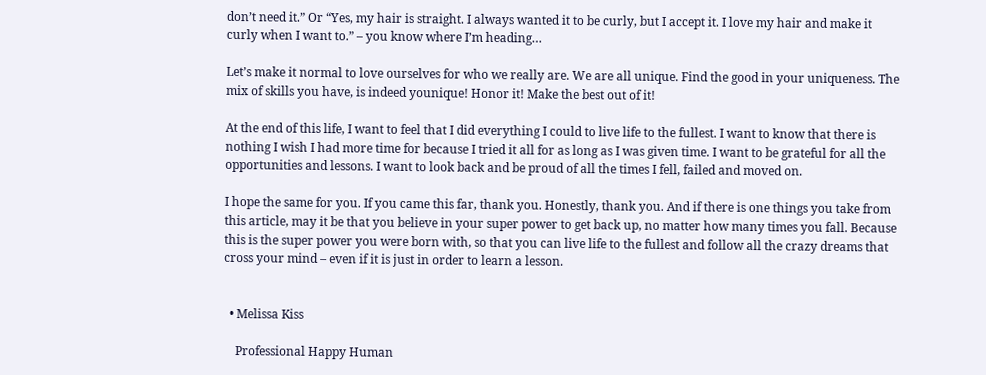don’t need it.” Or “Yes, my hair is straight. I always wanted it to be curly, but I accept it. I love my hair and make it curly when I want to.” – you know where I’m heading…

Let’s make it normal to love ourselves for who we really are. We are all unique. Find the good in your uniqueness. The mix of skills you have, is indeed younique! Honor it! Make the best out of it!

At the end of this life, I want to feel that I did everything I could to live life to the fullest. I want to know that there is nothing I wish I had more time for because I tried it all for as long as I was given time. I want to be grateful for all the opportunities and lessons. I want to look back and be proud of all the times I fell, failed and moved on.

I hope the same for you. If you came this far, thank you. Honestly, thank you. And if there is one things you take from this article, may it be that you believe in your super power to get back up, no matter how many times you fall. Because this is the super power you were born with, so that you can live life to the fullest and follow all the crazy dreams that cross your mind – even if it is just in order to learn a lesson.


  • Melissa Kiss

    Professional Happy Human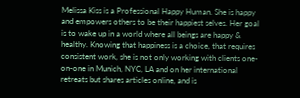Melissa Kiss is a Professional Happy Human. She is happy and empowers others to be their happiest selves. Her goal is to wake up in a world where all beings are happy & healthy. Knowing that happiness is a choice, that requires consistent work, she is not only working with clients one-on-one in Munich, NYC, LA and on her international retreats but shares articles online, and is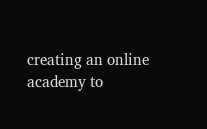creating an online academy to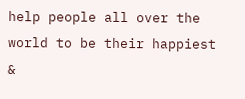help people all over the world to be their happiest &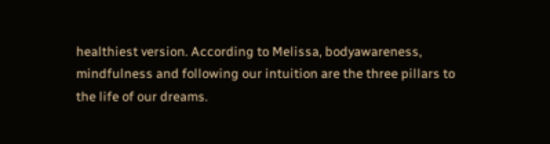healthiest version. According to Melissa, bodyawareness, mindfulness and following our intuition are the three pillars to the life of our dreams.